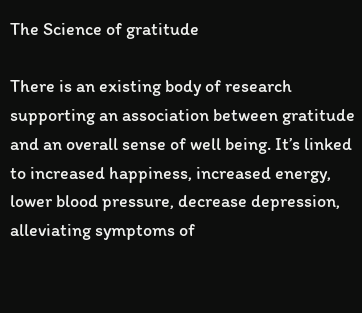The Science of gratitude

There is an existing body of research supporting an association between gratitude and an overall sense of well being. It’s linked to increased happiness, increased energy, lower blood pressure, decrease depression, alleviating symptoms of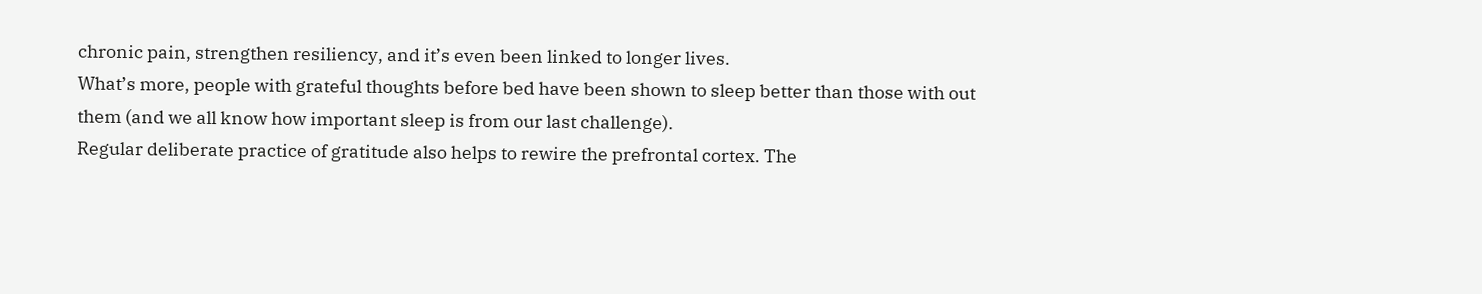chronic pain, strengthen resiliency, and it’s even been linked to longer lives.
What’s more, people with grateful thoughts before bed have been shown to sleep better than those with out them (and we all know how important sleep is from our last challenge).
Regular deliberate practice of gratitude also helps to rewire the prefrontal cortex. The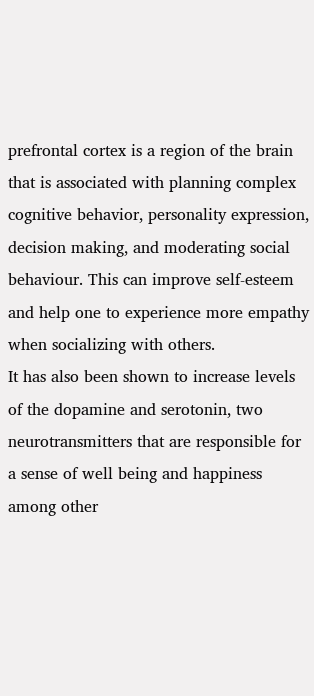prefrontal cortex is a region of the brain that is associated with planning complex cognitive behavior, personality expression, decision making, and moderating social behaviour. This can improve self-esteem and help one to experience more empathy when socializing with others.
It has also been shown to increase levels of the dopamine and serotonin, two neurotransmitters that are responsible for a sense of well being and happiness among other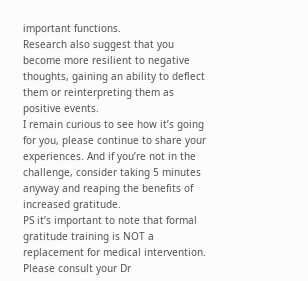important functions.
Research also suggest that you become more resilient to negative thoughts, gaining an ability to deflect them or reinterpreting them as positive events.
I remain curious to see how it’s going for you, please continue to share your experiences. And if you’re not in the challenge, consider taking 5 minutes anyway and reaping the benefits of increased gratitude.
PS it’s important to note that formal gratitude training is NOT a replacement for medical intervention. Please consult your Dr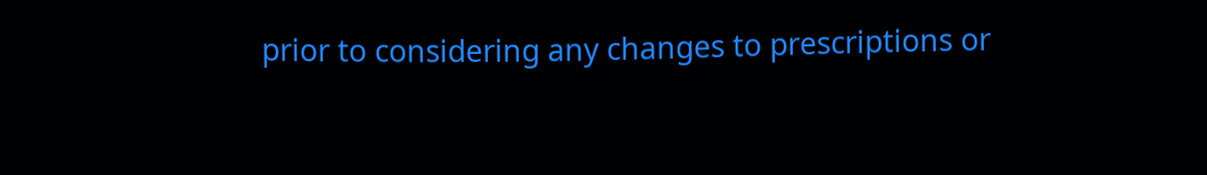prior to considering any changes to prescriptions or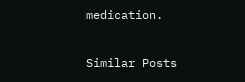medication.

Similar Posts